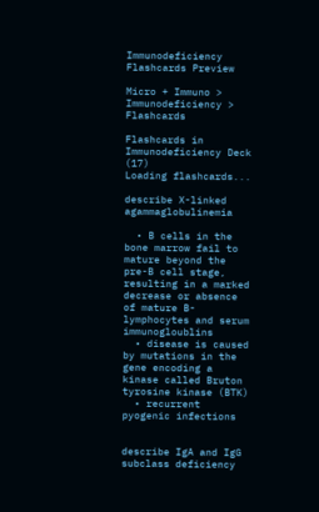Immunodeficiency Flashcards Preview

Micro + Immuno > Immunodeficiency > Flashcards

Flashcards in Immunodeficiency Deck (17)
Loading flashcards...

describe X-linked agammaglobulinemia

  • B cells in the bone marrow fail to mature beyond the pre-B cell stage, resulting in a marked decrease or absence of mature B-lymphocytes and serum immunogloublins
  • disease is caused by mutations in the gene encoding a kinase called Bruton tyrosine kinase (BTK)
  • recurrent pyogenic infections


describe IgA and IgG subclass deficiency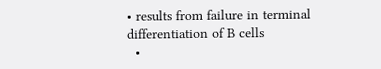• results from failure in terminal differentiation of B cells
  •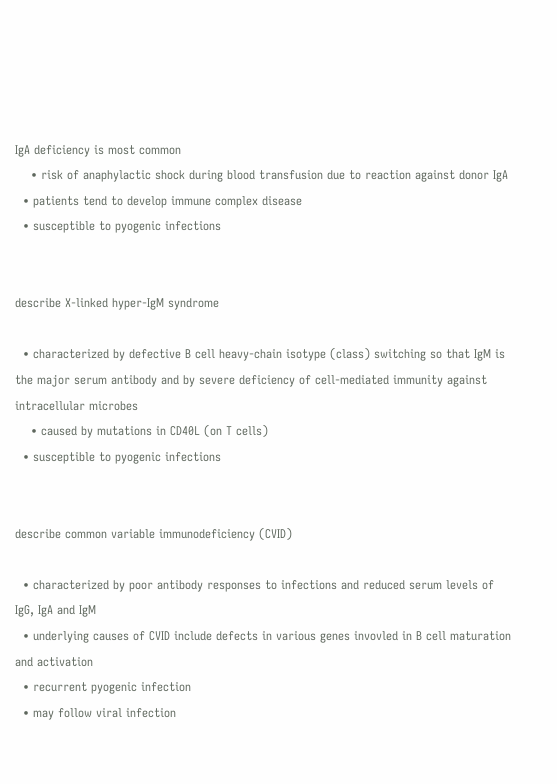IgA deficiency is most common
    • risk of anaphylactic shock during blood transfusion due to reaction against donor IgA
  • patients tend to develop immune complex disease
  • susceptible to pyogenic infections


describe X-linked hyper-IgM syndrome

  • characterized by defective B cell heavy-chain isotype (class) switching so that IgM is the major serum antibody and by severe deficiency of cell-mediated immunity against intracellular microbes
    • caused by mutations in CD40L (on T cells)
  • susceptible to pyogenic infections


describe common variable immunodeficiency (CVID)

  • characterized by poor antibody responses to infections and reduced serum levels of IgG, IgA and IgM
  • underlying causes of CVID include defects in various genes invovled in B cell maturation and activation
  • recurrent pyogenic infection
  • may follow viral infection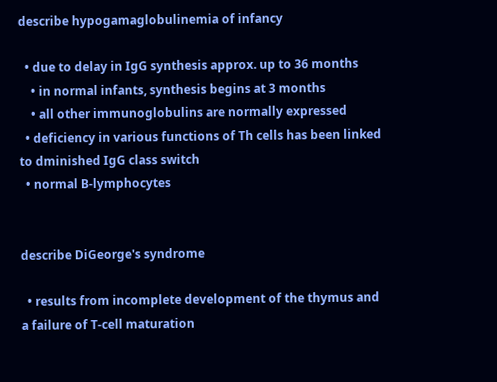describe hypogamaglobulinemia of infancy

  • due to delay in IgG synthesis approx. up to 36 months
    • in normal infants, synthesis begins at 3 months
    • all other immunoglobulins are normally expressed
  • deficiency in various functions of Th cells has been linked to dminished IgG class switch
  • normal B-lymphocytes


describe DiGeorge's syndrome

  • results from incomplete development of the thymus and a failure of T-cell maturation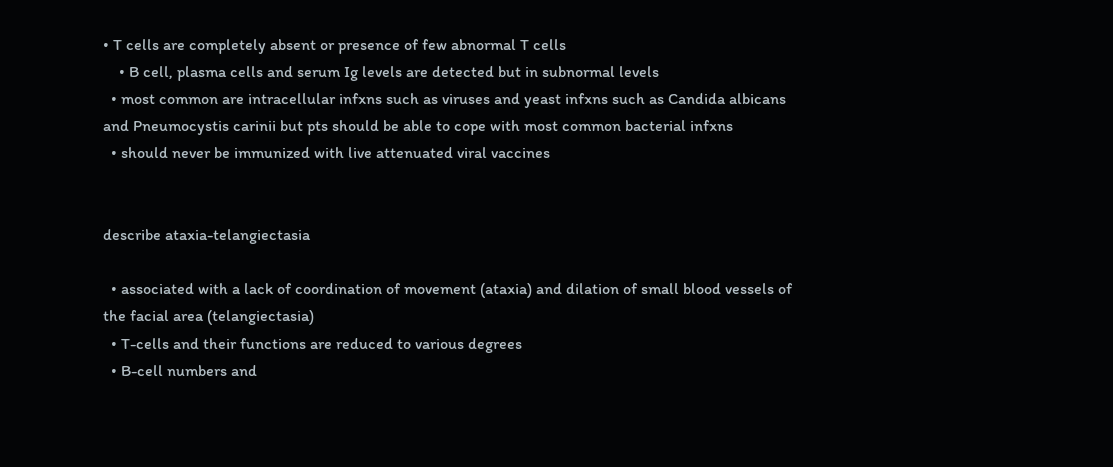• T cells are completely absent or presence of few abnormal T cells
    • B cell, plasma cells and serum Ig levels are detected but in subnormal levels
  • most common are intracellular infxns such as viruses and yeast infxns such as Candida albicans and Pneumocystis carinii but pts should be able to cope with most common bacterial infxns
  • should never be immunized with live attenuated viral vaccines


describe ataxia-telangiectasia

  • associated with a lack of coordination of movement (ataxia) and dilation of small blood vessels of the facial area (telangiectasia)
  • T-cells and their functions are reduced to various degrees
  • B-cell numbers and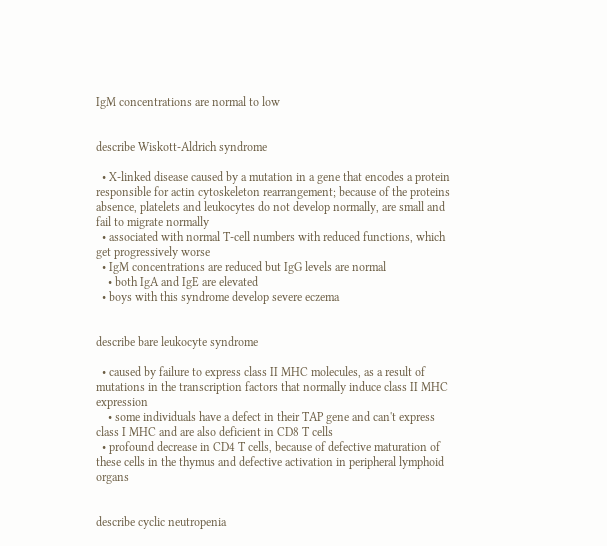IgM concentrations are normal to low


describe Wiskott-Aldrich syndrome

  • X-linked disease caused by a mutation in a gene that encodes a protein responsible for actin cytoskeleton rearrangement; because of the proteins absence, platelets and leukocytes do not develop normally, are small and fail to migrate normally
  • associated with normal T-cell numbers with reduced functions, which get progressively worse
  • IgM concentrations are reduced but IgG levels are normal
    • both IgA and IgE are elevated
  • boys with this syndrome develop severe eczema


describe bare leukocyte syndrome

  • caused by failure to express class II MHC molecules, as a result of mutations in the transcription factors that normally induce class II MHC expression
    • some individuals have a defect in their TAP gene and can't express class I MHC and are also deficient in CD8 T cells
  • profound decrease in CD4 T cells, because of defective maturation of these cells in the thymus and defective activation in peripheral lymphoid organs


describe cyclic neutropenia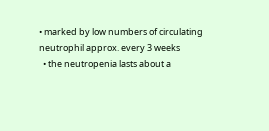• marked by low numbers of circulating neutrophil approx. every 3 weeks
  • the neutropenia lasts about a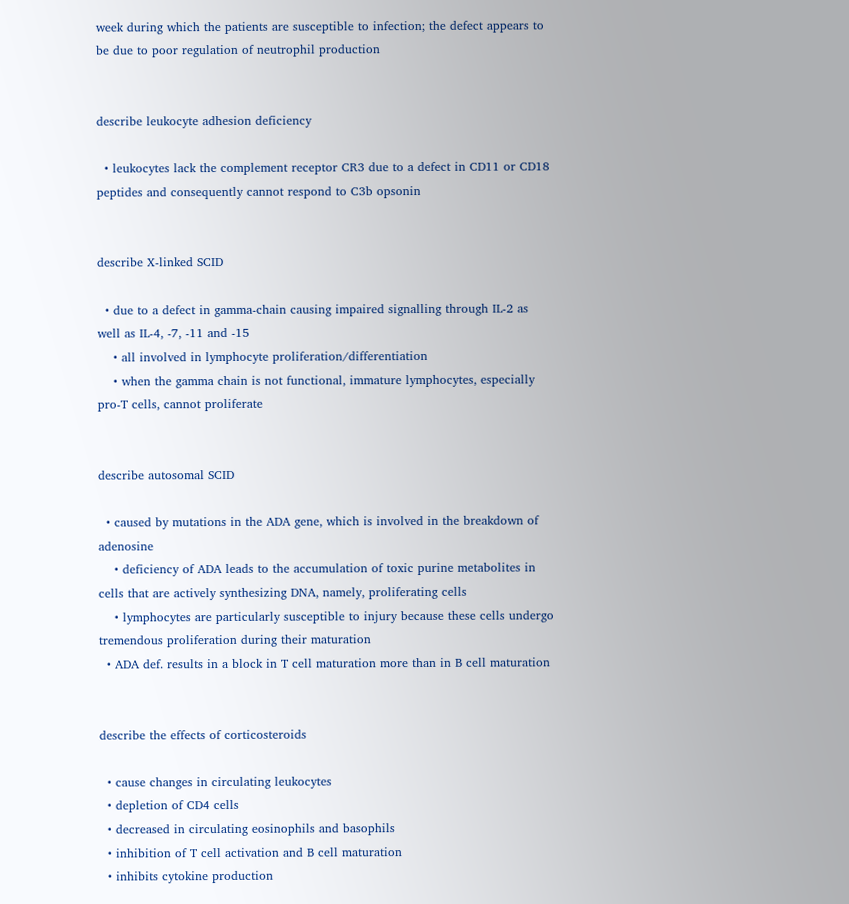week during which the patients are susceptible to infection; the defect appears to be due to poor regulation of neutrophil production


describe leukocyte adhesion deficiency

  • leukocytes lack the complement receptor CR3 due to a defect in CD11 or CD18 peptides and consequently cannot respond to C3b opsonin


describe X-linked SCID

  • due to a defect in gamma-chain causing impaired signalling through IL-2 as well as IL-4, -7, -11 and -15
    • all involved in lymphocyte proliferation/differentiation
    • when the gamma chain is not functional, immature lymphocytes, especially pro-T cells, cannot proliferate


describe autosomal SCID

  • caused by mutations in the ADA gene, which is involved in the breakdown of adenosine
    • deficiency of ADA leads to the accumulation of toxic purine metabolites in cells that are actively synthesizing DNA, namely, proliferating cells
    • lymphocytes are particularly susceptible to injury because these cells undergo tremendous proliferation during their maturation
  • ADA def. results in a block in T cell maturation more than in B cell maturation


describe the effects of corticosteroids

  • cause changes in circulating leukocytes
  • depletion of CD4 cells
  • decreased in circulating eosinophils and basophils
  • inhibition of T cell activation and B cell maturation
  • inhibits cytokine production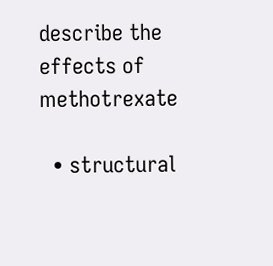describe the effects of methotrexate

  • structural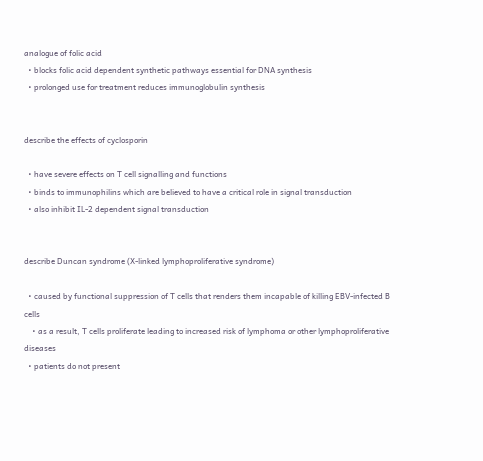analogue of folic acid
  • blocks folic acid dependent synthetic pathways essential for DNA synthesis
  • prolonged use for treatment reduces immunoglobulin synthesis


describe the effects of cyclosporin

  • have severe effects on T cell signalling and functions
  • binds to immunophilins which are believed to have a critical role in signal transduction
  • also inhibit IL-2 dependent signal transduction


describe Duncan syndrome (X-linked lymphoproliferative syndrome)

  • caused by functional suppression of T cells that renders them incapable of killing EBV-infected B cells
    • as a result, T cells proliferate leading to increased risk of lymphoma or other lymphoproliferative diseases
  • patients do not present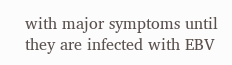with major symptoms until they are infected with EBV